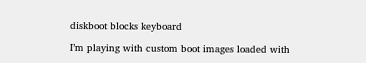diskboot blocks keyboard

I’m playing with custom boot images loaded with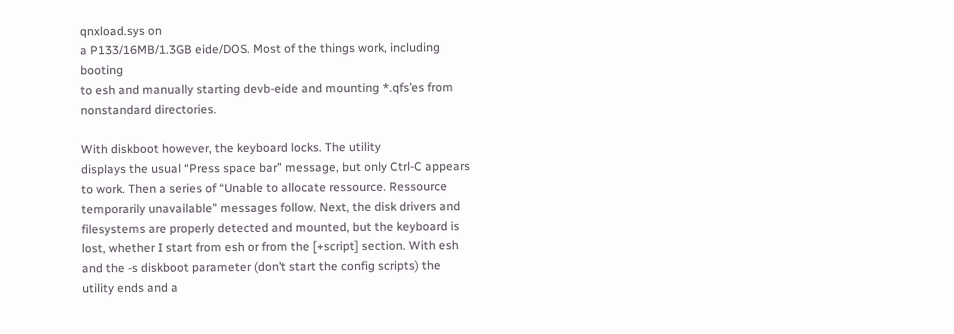qnxload.sys on
a P133/16MB/1.3GB eide/DOS. Most of the things work, including booting
to esh and manually starting devb-eide and mounting *.qfs’es from
nonstandard directories.

With diskboot however, the keyboard locks. The utility
displays the usual “Press space bar” message, but only Ctrl-C appears
to work. Then a series of “Unable to allocate ressource. Ressource
temporarily unavailable” messages follow. Next, the disk drivers and
filesystems are properly detected and mounted, but the keyboard is
lost, whether I start from esh or from the [+script] section. With esh
and the -s diskboot parameter (don’t start the config scripts) the
utility ends and a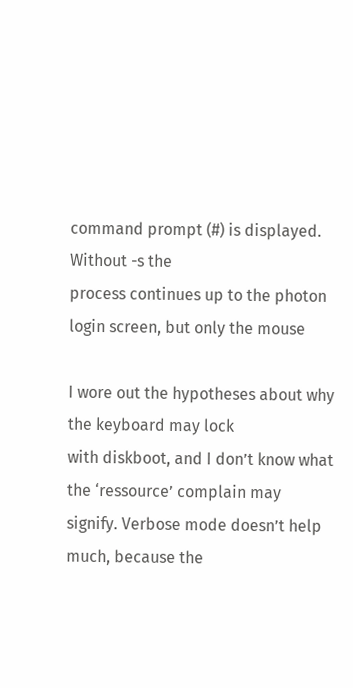command prompt (#) is displayed. Without -s the
process continues up to the photon login screen, but only the mouse

I wore out the hypotheses about why the keyboard may lock
with diskboot, and I don’t know what the ‘ressource’ complain may
signify. Verbose mode doesn’t help much, because the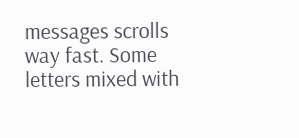messages scrolls
way fast. Some letters mixed with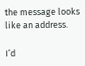the message looks like an address.

I’d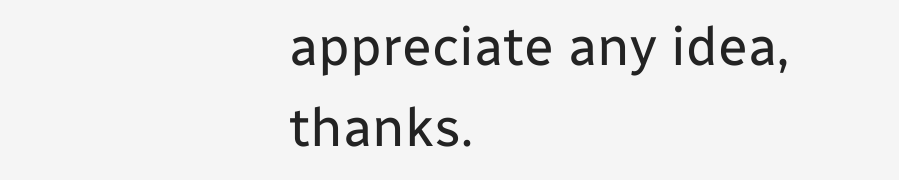appreciate any idea, thanks.